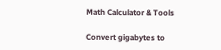Math Calculator & Tools

Convert gigabytes to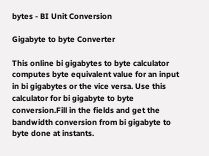bytes - BI Unit Conversion

Gigabyte to byte Converter

This online bi gigabytes to byte calculator computes byte equivalent value for an input in bi gigabytes or the vice versa. Use this calculator for bi gigabyte to byte conversion.Fill in the fields and get the bandwidth conversion from bi gigabyte to byte done at instants.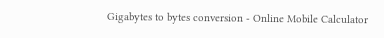Gigabytes to bytes conversion - Online Mobile Calculator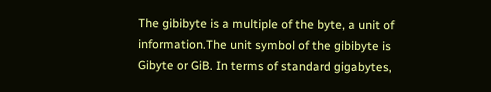The gibibyte is a multiple of the byte, a unit of information.The unit symbol of the gibibyte is Gibyte or GiB. In terms of standard gigabytes,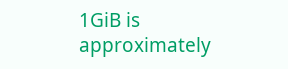1GiB is approximately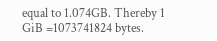equal to 1.074GB. Thereby 1 GiB =1073741824 bytes.